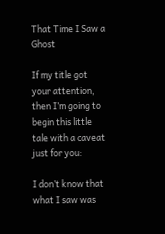That Time I Saw a Ghost

If my title got your attention, then I’m going to begin this little tale with a caveat just for you:

I don’t know that what I saw was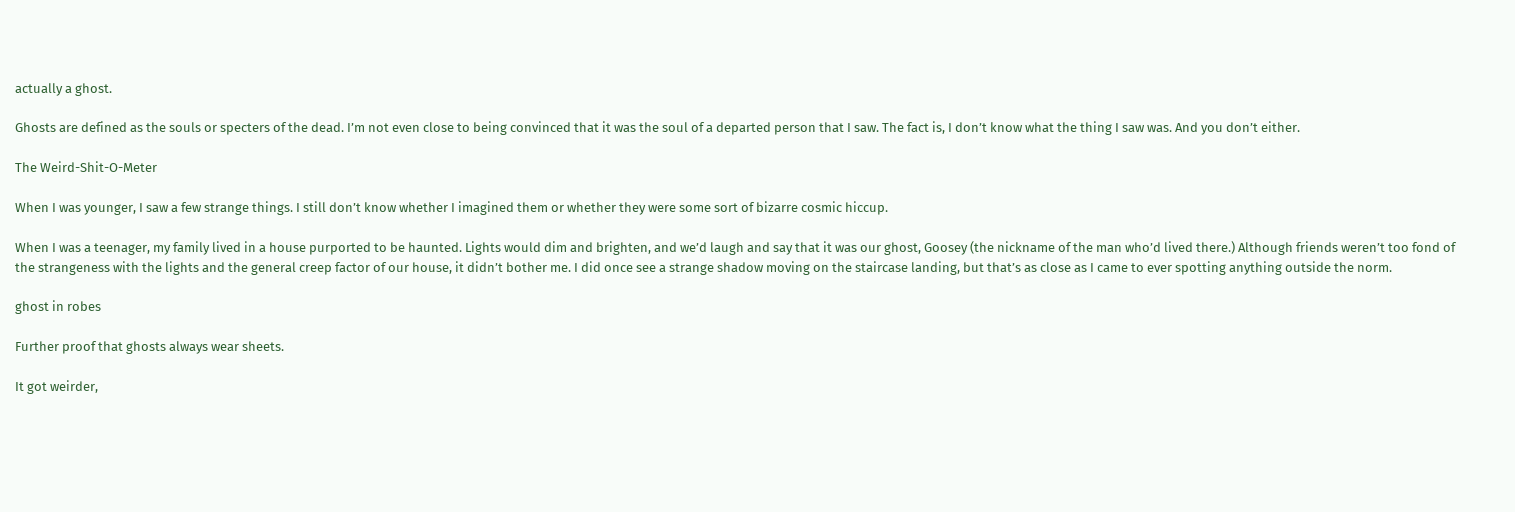actually a ghost.

Ghosts are defined as the souls or specters of the dead. I’m not even close to being convinced that it was the soul of a departed person that I saw. The fact is, I don’t know what the thing I saw was. And you don’t either.

The Weird-Shit-O-Meter

When I was younger, I saw a few strange things. I still don’t know whether I imagined them or whether they were some sort of bizarre cosmic hiccup.

When I was a teenager, my family lived in a house purported to be haunted. Lights would dim and brighten, and we’d laugh and say that it was our ghost, Goosey (the nickname of the man who’d lived there.) Although friends weren’t too fond of the strangeness with the lights and the general creep factor of our house, it didn’t bother me. I did once see a strange shadow moving on the staircase landing, but that’s as close as I came to ever spotting anything outside the norm.

ghost in robes

Further proof that ghosts always wear sheets.

It got weirder,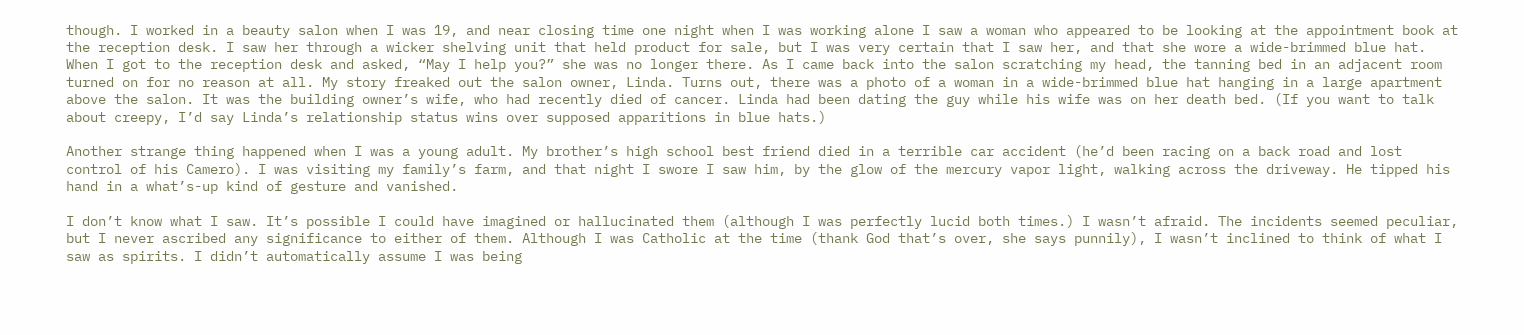though. I worked in a beauty salon when I was 19, and near closing time one night when I was working alone I saw a woman who appeared to be looking at the appointment book at the reception desk. I saw her through a wicker shelving unit that held product for sale, but I was very certain that I saw her, and that she wore a wide-brimmed blue hat. When I got to the reception desk and asked, “May I help you?” she was no longer there. As I came back into the salon scratching my head, the tanning bed in an adjacent room turned on for no reason at all. My story freaked out the salon owner, Linda. Turns out, there was a photo of a woman in a wide-brimmed blue hat hanging in a large apartment above the salon. It was the building owner’s wife, who had recently died of cancer. Linda had been dating the guy while his wife was on her death bed. (If you want to talk about creepy, I’d say Linda’s relationship status wins over supposed apparitions in blue hats.)

Another strange thing happened when I was a young adult. My brother’s high school best friend died in a terrible car accident (he’d been racing on a back road and lost control of his Camero). I was visiting my family’s farm, and that night I swore I saw him, by the glow of the mercury vapor light, walking across the driveway. He tipped his hand in a what’s-up kind of gesture and vanished.

I don’t know what I saw. It’s possible I could have imagined or hallucinated them (although I was perfectly lucid both times.) I wasn’t afraid. The incidents seemed peculiar, but I never ascribed any significance to either of them. Although I was Catholic at the time (thank God that’s over, she says punnily), I wasn’t inclined to think of what I saw as spirits. I didn’t automatically assume I was being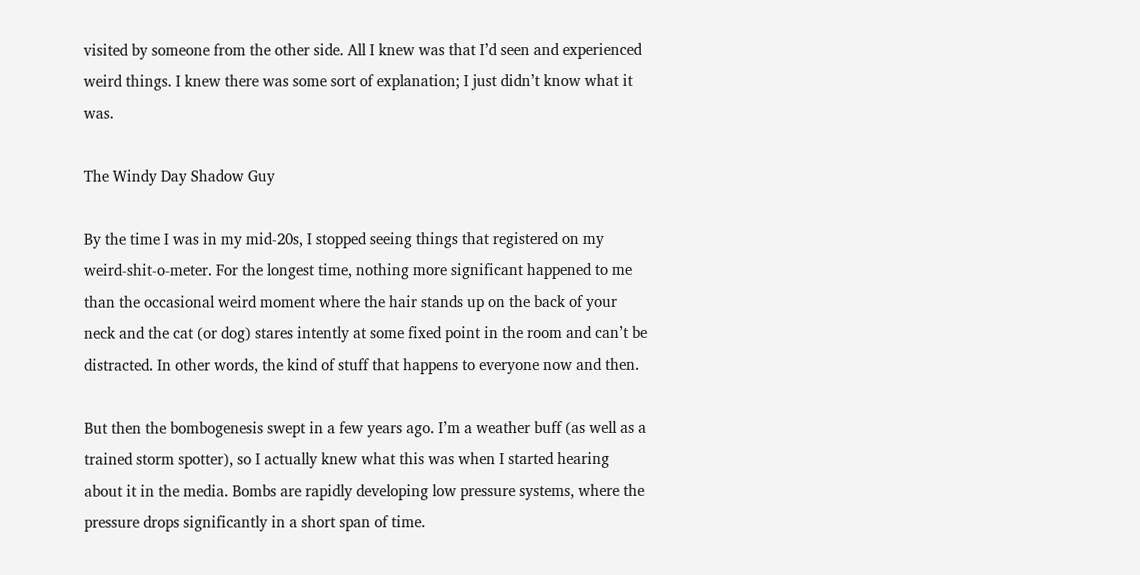visited by someone from the other side. All I knew was that I’d seen and experienced weird things. I knew there was some sort of explanation; I just didn’t know what it was.

The Windy Day Shadow Guy

By the time I was in my mid-20s, I stopped seeing things that registered on my weird-shit-o-meter. For the longest time, nothing more significant happened to me than the occasional weird moment where the hair stands up on the back of your neck and the cat (or dog) stares intently at some fixed point in the room and can’t be distracted. In other words, the kind of stuff that happens to everyone now and then.

But then the bombogenesis swept in a few years ago. I’m a weather buff (as well as a trained storm spotter), so I actually knew what this was when I started hearing about it in the media. Bombs are rapidly developing low pressure systems, where the pressure drops significantly in a short span of time.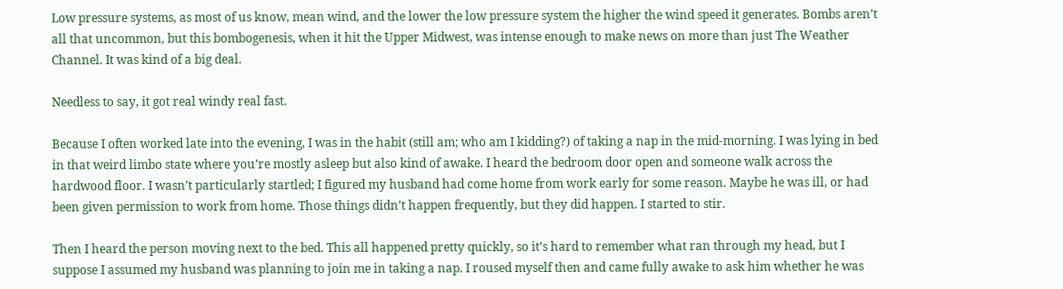Low pressure systems, as most of us know, mean wind, and the lower the low pressure system the higher the wind speed it generates. Bombs aren’t all that uncommon, but this bombogenesis, when it hit the Upper Midwest, was intense enough to make news on more than just The Weather Channel. It was kind of a big deal.

Needless to say, it got real windy real fast.

Because I often worked late into the evening, I was in the habit (still am; who am I kidding?) of taking a nap in the mid-morning. I was lying in bed in that weird limbo state where you’re mostly asleep but also kind of awake. I heard the bedroom door open and someone walk across the hardwood floor. I wasn’t particularly startled; I figured my husband had come home from work early for some reason. Maybe he was ill, or had been given permission to work from home. Those things didn’t happen frequently, but they did happen. I started to stir.

Then I heard the person moving next to the bed. This all happened pretty quickly, so it’s hard to remember what ran through my head, but I suppose I assumed my husband was planning to join me in taking a nap. I roused myself then and came fully awake to ask him whether he was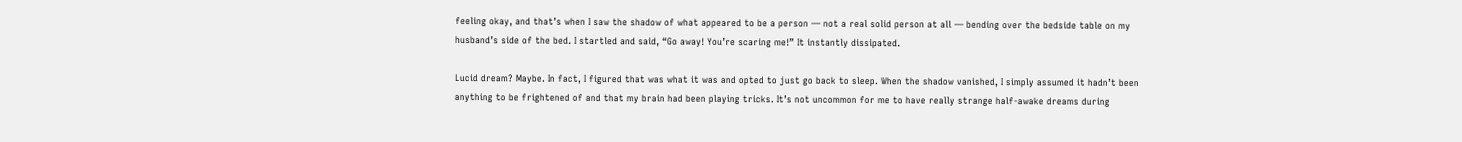feeling okay, and that’s when I saw the shadow of what appeared to be a person — not a real solid person at all — bending over the bedside table on my husband’s side of the bed. I startled and said, “Go away! You’re scaring me!” It instantly dissipated.

Lucid dream? Maybe. In fact, I figured that was what it was and opted to just go back to sleep. When the shadow vanished, I simply assumed it hadn’t been anything to be frightened of and that my brain had been playing tricks. It’s not uncommon for me to have really strange half-awake dreams during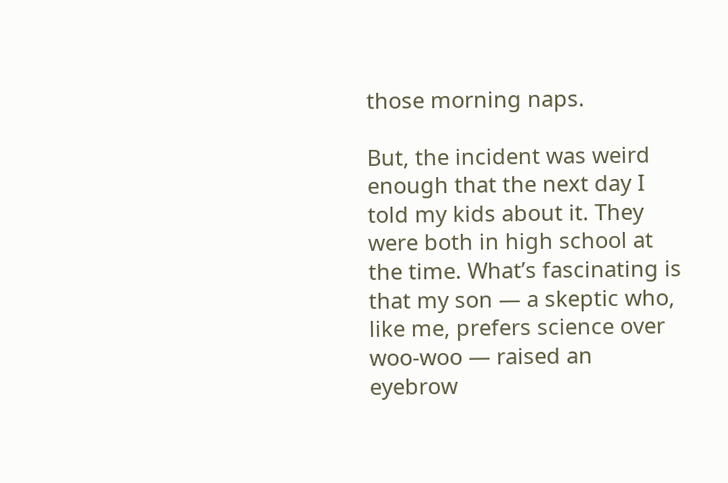those morning naps.

But, the incident was weird enough that the next day I told my kids about it. They were both in high school at the time. What’s fascinating is that my son — a skeptic who, like me, prefers science over woo-woo — raised an eyebrow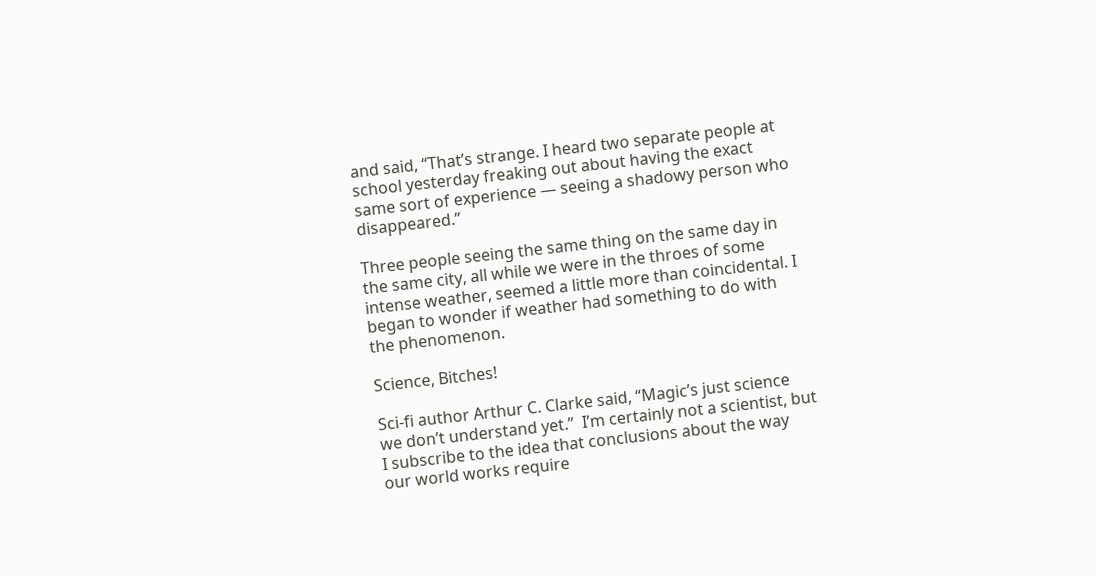and said, “That’s strange. I heard two separate people at school yesterday freaking out about having the exact same sort of experience — seeing a shadowy person who disappeared.”

Three people seeing the same thing on the same day in the same city, all while we were in the throes of some intense weather, seemed a little more than coincidental. I began to wonder if weather had something to do with the phenomenon.

Science, Bitches!

Sci-fi author Arthur C. Clarke said, “Magic’s just science we don’t understand yet.”  I’m certainly not a scientist, but I subscribe to the idea that conclusions about the way our world works require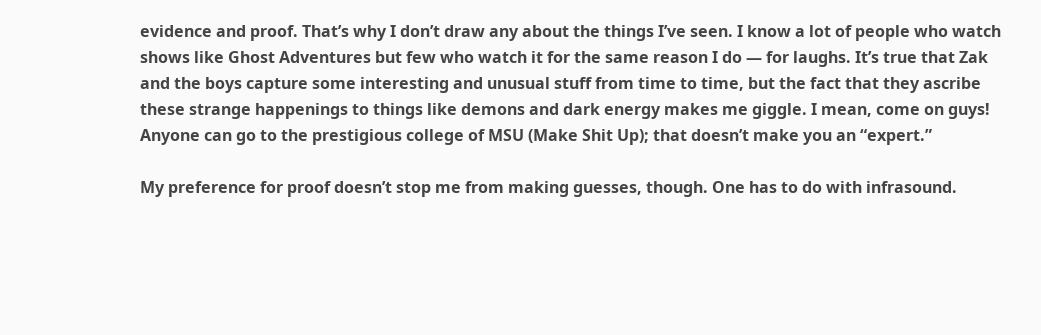evidence and proof. That’s why I don’t draw any about the things I’ve seen. I know a lot of people who watch shows like Ghost Adventures but few who watch it for the same reason I do — for laughs. It’s true that Zak and the boys capture some interesting and unusual stuff from time to time, but the fact that they ascribe these strange happenings to things like demons and dark energy makes me giggle. I mean, come on guys! Anyone can go to the prestigious college of MSU (Make Shit Up); that doesn’t make you an “expert.”

My preference for proof doesn’t stop me from making guesses, though. One has to do with infrasound.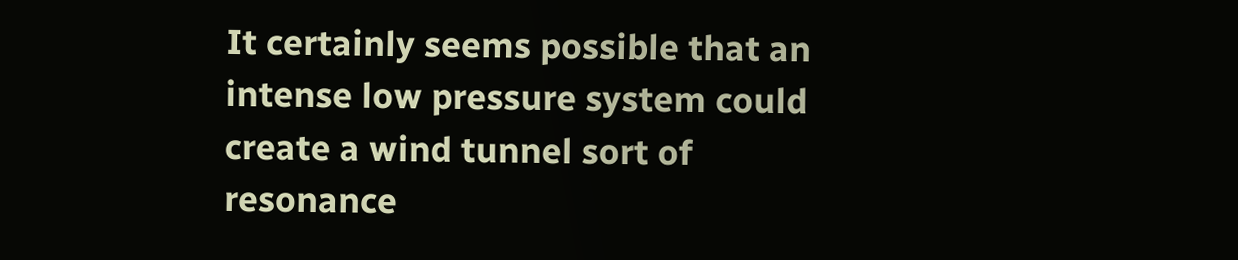It certainly seems possible that an intense low pressure system could create a wind tunnel sort of resonance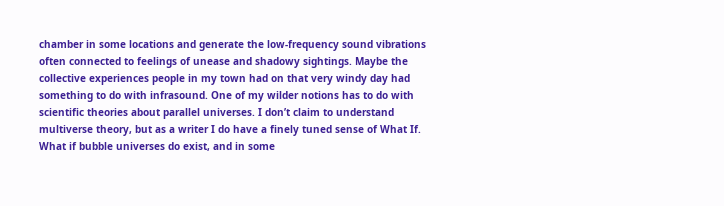chamber in some locations and generate the low-frequency sound vibrations often connected to feelings of unease and shadowy sightings. Maybe the collective experiences people in my town had on that very windy day had something to do with infrasound. One of my wilder notions has to do with scientific theories about parallel universes. I don’t claim to understand multiverse theory, but as a writer I do have a finely tuned sense of What If. What if bubble universes do exist, and in some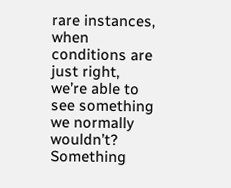rare instances, when conditions are just right, we’re able to see something we normally wouldn’t? Something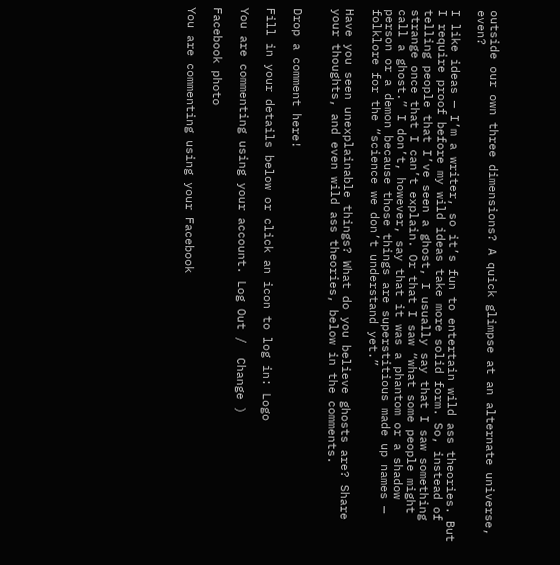outside our own three dimensions? A quick glimpse at an alternate universe, even?

I like ideas — I’m a writer, so it’s fun to entertain wild ass theories. But I require proof before my wild ideas take more solid form. So, instead of telling people that I’ve seen a ghost, I usually say that I saw something strange once that I can’t explain. Or that I saw “what some people might call a ghost.” I don’t, however, say that it was a phantom or a shadow person or a demon because those things are superstitious made up names — folklore for the “science we don’t understand yet.”

Have you seen unexplainable things? What do you believe ghosts are? Share your thoughts, and even wild ass theories, below in the comments.


Drop a comment here!

Fill in your details below or click an icon to log in: Logo

You are commenting using your account. Log Out /  Change )

Facebook photo

You are commenting using your Facebook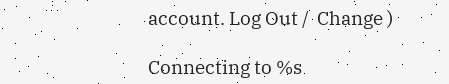account. Log Out /  Change )

Connecting to %s